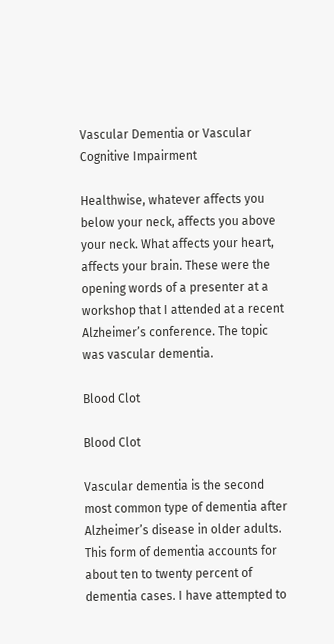Vascular Dementia or Vascular Cognitive Impairment

Healthwise, whatever affects you below your neck, affects you above your neck. What affects your heart, affects your brain. These were the opening words of a presenter at a workshop that I attended at a recent Alzheimer’s conference. The topic was vascular dementia.

Blood Clot

Blood Clot

Vascular dementia is the second most common type of dementia after Alzheimer’s disease in older adults. This form of dementia accounts for about ten to twenty percent of dementia cases. I have attempted to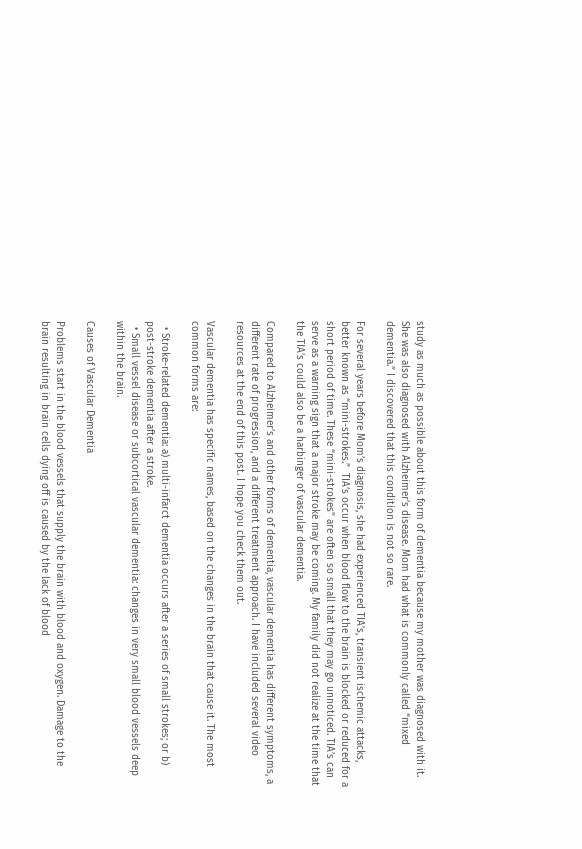study as much as possible about this form of dementia because my mother was diagnosed with it. She was also diagnosed with Alzheimer’s disease. Mom had what is commonly called “mixed dementia.” I discovered that this condition is not so rare.

For several years before Mom’s diagnosis, she had experienced TIA’s, transient ischemic attacks, better known as “mini-strokes.”  TIA’s occur when blood flow to the brain is blocked or reduced for a short period of time. These “mini-strokes” are often so small that they may go unnoticed. TIA’s can serve as a warning sign that a major stroke may be coming. My family did not realize at the time that the TIA’s could also be a harbinger of vascular dementia.

Compared to Alzheimer’s and other forms of dementia, vascular dementia has different symptoms, a different rate of progression, and a different treatment approach. I have included several video resources at the end of this post. I hope you check them out.

Vascular dementia has specific names, based on the changes in the brain that cause it. The most common forms are:

  • Stroke-related dementia: a) multi-infarct dementia occurs after a series of small strokes; or b) post-stroke dementia after a stroke.
  • Small vessel disease or subcortical vascular dementia: changes in very small blood vessels deep within the brain.

Causes of Vascular Dementia

Problems start in the blood vessels that supply the brain with blood and oxygen. Damage to the brain resulting in brain cells dying off is caused by the lack of blood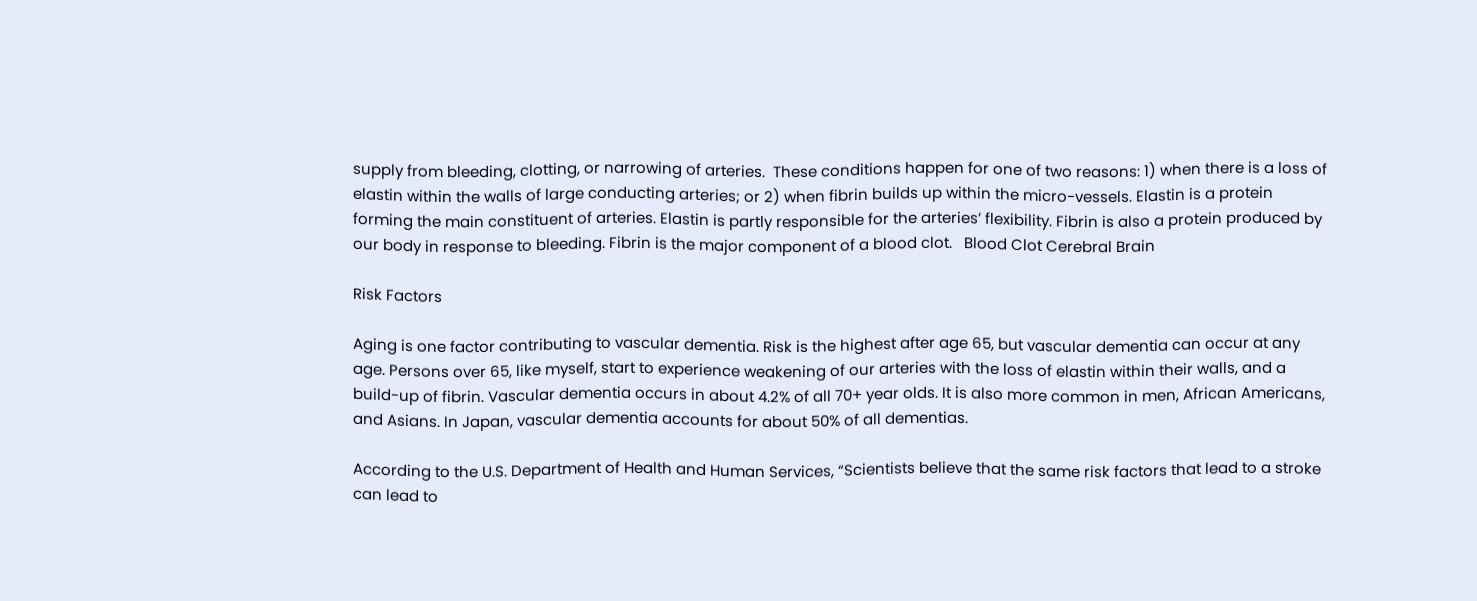supply from bleeding, clotting, or narrowing of arteries.  These conditions happen for one of two reasons: 1) when there is a loss of elastin within the walls of large conducting arteries; or 2) when fibrin builds up within the micro-vessels. Elastin is a protein forming the main constituent of arteries. Elastin is partly responsible for the arteries’ flexibility. Fibrin is also a protein produced by our body in response to bleeding. Fibrin is the major component of a blood clot.   Blood Clot Cerebral Brain

Risk Factors

Aging is one factor contributing to vascular dementia. Risk is the highest after age 65, but vascular dementia can occur at any age. Persons over 65, like myself, start to experience weakening of our arteries with the loss of elastin within their walls, and a build-up of fibrin. Vascular dementia occurs in about 4.2% of all 70+ year olds. It is also more common in men, African Americans, and Asians. In Japan, vascular dementia accounts for about 50% of all dementias.

According to the U.S. Department of Health and Human Services, “Scientists believe that the same risk factors that lead to a stroke can lead to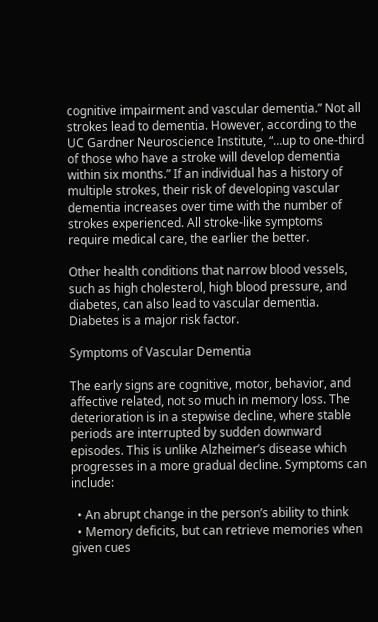cognitive impairment and vascular dementia.” Not all strokes lead to dementia. However, according to the UC Gardner Neuroscience Institute, “…up to one-third of those who have a stroke will develop dementia within six months.” If an individual has a history of multiple strokes, their risk of developing vascular dementia increases over time with the number of strokes experienced. All stroke-like symptoms require medical care, the earlier the better.

Other health conditions that narrow blood vessels, such as high cholesterol, high blood pressure, and diabetes, can also lead to vascular dementia. Diabetes is a major risk factor.

Symptoms of Vascular Dementia

The early signs are cognitive, motor, behavior, and affective related, not so much in memory loss. The deterioration is in a stepwise decline, where stable periods are interrupted by sudden downward episodes. This is unlike Alzheimer’s disease which progresses in a more gradual decline. Symptoms can include:

  • An abrupt change in the person’s ability to think
  • Memory deficits, but can retrieve memories when given cues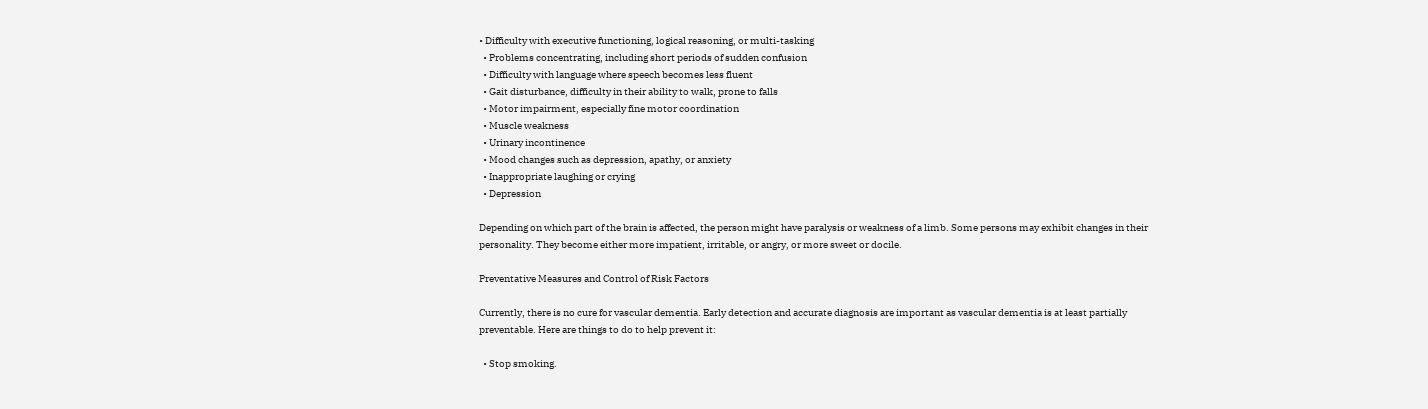• Difficulty with executive functioning, logical reasoning, or multi-tasking
  • Problems concentrating, including short periods of sudden confusion
  • Difficulty with language where speech becomes less fluent
  • Gait disturbance, difficulty in their ability to walk, prone to falls
  • Motor impairment, especially fine motor coordination
  • Muscle weakness
  • Urinary incontinence
  • Mood changes such as depression, apathy, or anxiety
  • Inappropriate laughing or crying
  • Depression

Depending on which part of the brain is affected, the person might have paralysis or weakness of a limb. Some persons may exhibit changes in their personality. They become either more impatient, irritable, or angry, or more sweet or docile.

Preventative Measures and Control of Risk Factors

Currently, there is no cure for vascular dementia. Early detection and accurate diagnosis are important as vascular dementia is at least partially preventable. Here are things to do to help prevent it:

  • Stop smoking.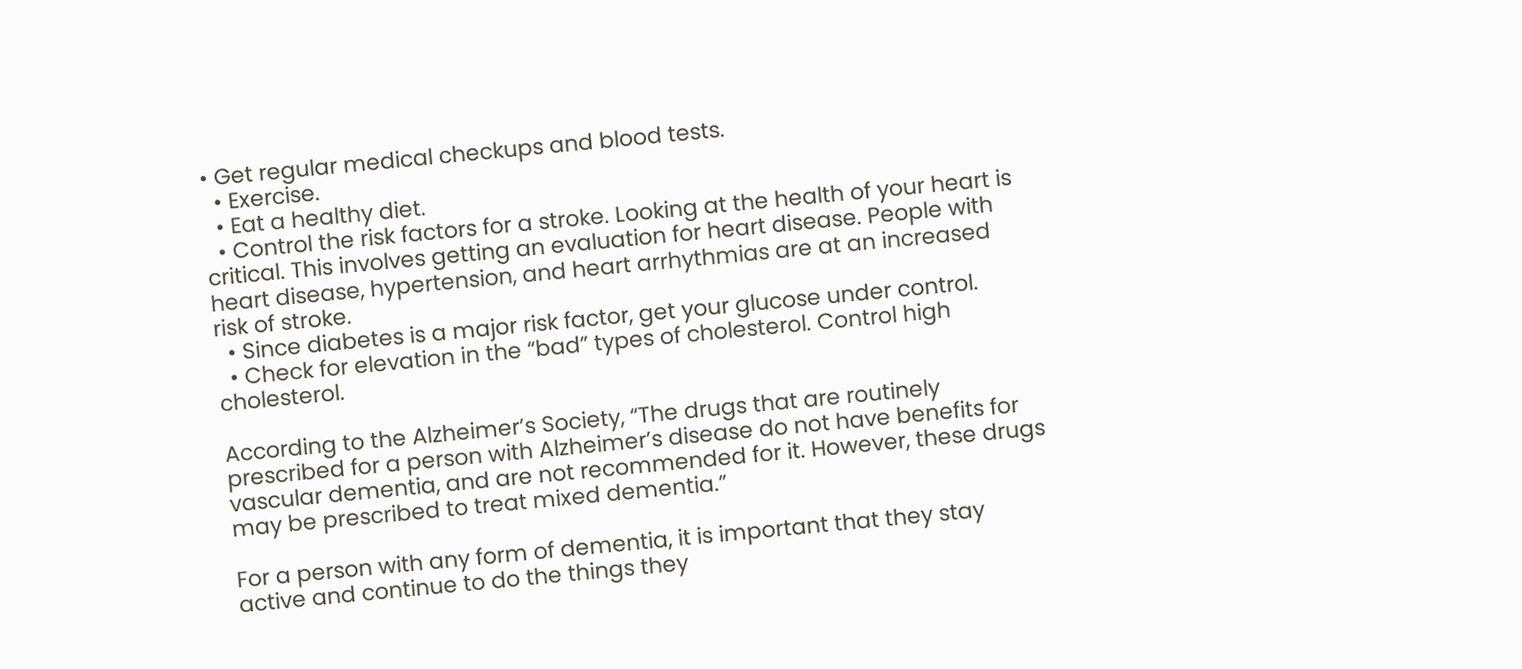• Get regular medical checkups and blood tests.
  • Exercise.
  • Eat a healthy diet.
  • Control the risk factors for a stroke. Looking at the health of your heart is critical. This involves getting an evaluation for heart disease. People with heart disease, hypertension, and heart arrhythmias are at an increased risk of stroke.
  • Since diabetes is a major risk factor, get your glucose under control.
  • Check for elevation in the “bad” types of cholesterol. Control high cholesterol.

According to the Alzheimer’s Society, “The drugs that are routinely prescribed for a person with Alzheimer’s disease do not have benefits for vascular dementia, and are not recommended for it. However, these drugs may be prescribed to treat mixed dementia.”

For a person with any form of dementia, it is important that they stay active and continue to do the things they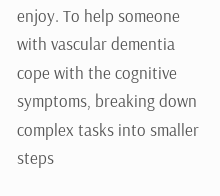enjoy. To help someone with vascular dementia cope with the cognitive symptoms, breaking down complex tasks into smaller steps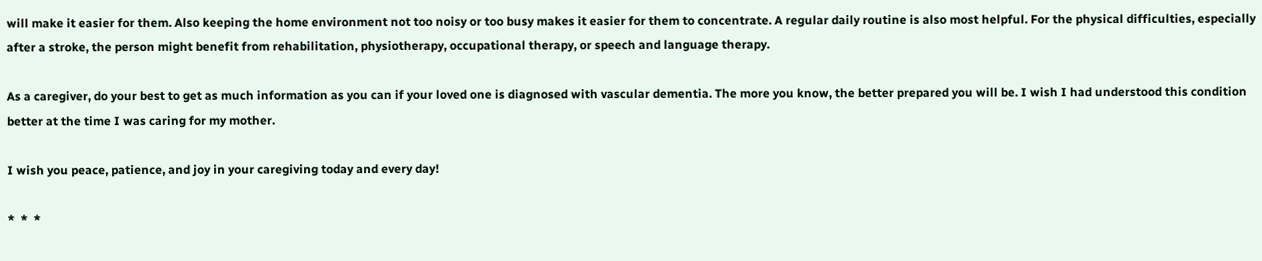will make it easier for them. Also keeping the home environment not too noisy or too busy makes it easier for them to concentrate. A regular daily routine is also most helpful. For the physical difficulties, especially after a stroke, the person might benefit from rehabilitation, physiotherapy, occupational therapy, or speech and language therapy.

As a caregiver, do your best to get as much information as you can if your loved one is diagnosed with vascular dementia. The more you know, the better prepared you will be. I wish I had understood this condition better at the time I was caring for my mother.

I wish you peace, patience, and joy in your caregiving today and every day!

*  *  *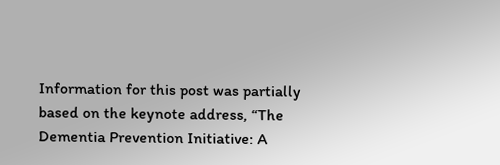Information for this post was partially based on the keynote address, “The Dementia Prevention Initiative: A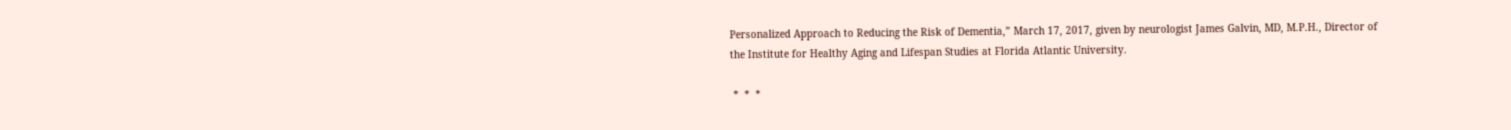Personalized Approach to Reducing the Risk of Dementia,” March 17, 2017, given by neurologist James Galvin, MD, M.P.H., Director of the Institute for Healthy Aging and Lifespan Studies at Florida Atlantic University.

 *  *  *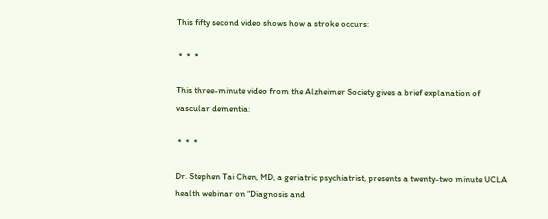This fifty second video shows how a stroke occurs:

 *  *  *

This three-minute video from the Alzheimer Society gives a brief explanation of vascular dementia:

 *  *  *

Dr. Stephen Tai Chen, MD, a geriatric psychiatrist, presents a twenty-two minute UCLA health webinar on “Diagnosis and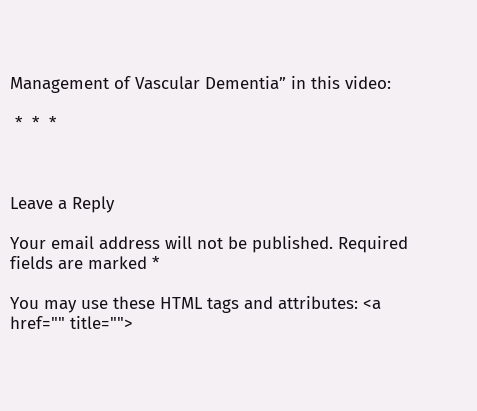Management of Vascular Dementia” in this video:

 *  *  *



Leave a Reply

Your email address will not be published. Required fields are marked *

You may use these HTML tags and attributes: <a href="" title="">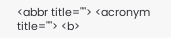<abbr title=""> <acronym title=""> <b>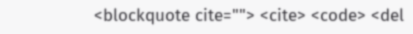<blockquote cite=""> <cite> <code> <del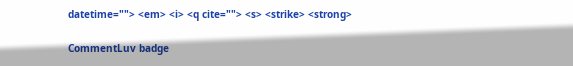datetime=""> <em> <i> <q cite=""> <s> <strike> <strong>

CommentLuv badge